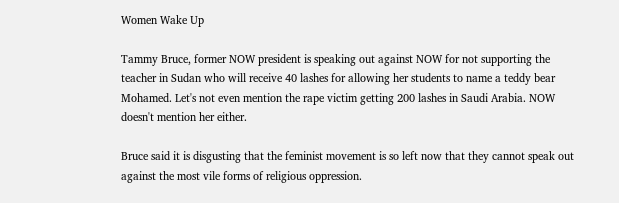Women Wake Up

Tammy Bruce, former NOW president is speaking out against NOW for not supporting the teacher in Sudan who will receive 40 lashes for allowing her students to name a teddy bear Mohamed. Let's not even mention the rape victim getting 200 lashes in Saudi Arabia. NOW doesn't mention her either.

Bruce said it is disgusting that the feminist movement is so left now that they cannot speak out against the most vile forms of religious oppression.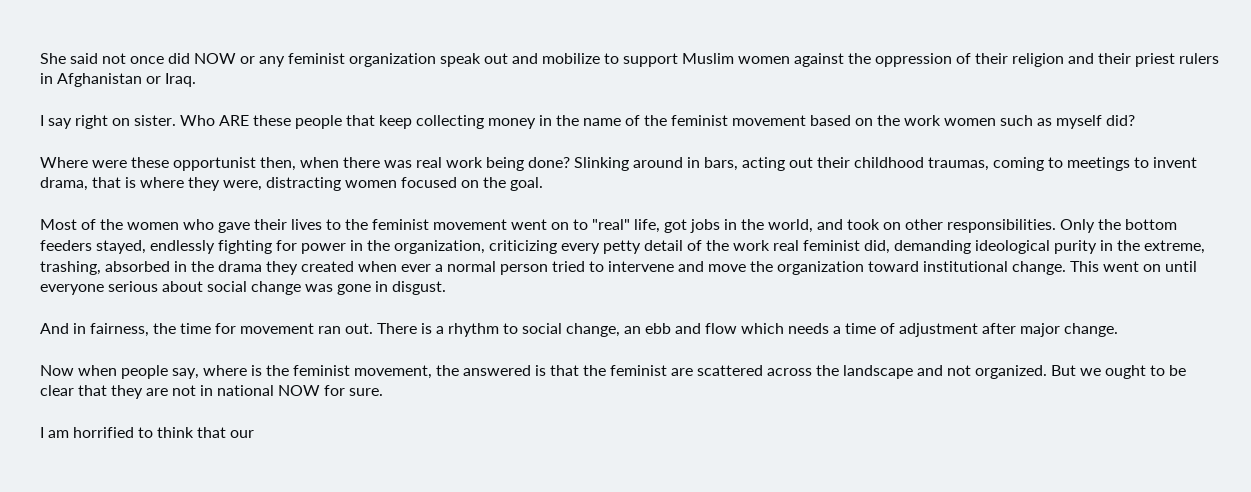She said not once did NOW or any feminist organization speak out and mobilize to support Muslim women against the oppression of their religion and their priest rulers in Afghanistan or Iraq.

I say right on sister. Who ARE these people that keep collecting money in the name of the feminist movement based on the work women such as myself did?

Where were these opportunist then, when there was real work being done? Slinking around in bars, acting out their childhood traumas, coming to meetings to invent drama, that is where they were, distracting women focused on the goal.

Most of the women who gave their lives to the feminist movement went on to "real" life, got jobs in the world, and took on other responsibilities. Only the bottom feeders stayed, endlessly fighting for power in the organization, criticizing every petty detail of the work real feminist did, demanding ideological purity in the extreme, trashing, absorbed in the drama they created when ever a normal person tried to intervene and move the organization toward institutional change. This went on until everyone serious about social change was gone in disgust.

And in fairness, the time for movement ran out. There is a rhythm to social change, an ebb and flow which needs a time of adjustment after major change.

Now when people say, where is the feminist movement, the answered is that the feminist are scattered across the landscape and not organized. But we ought to be clear that they are not in national NOW for sure.

I am horrified to think that our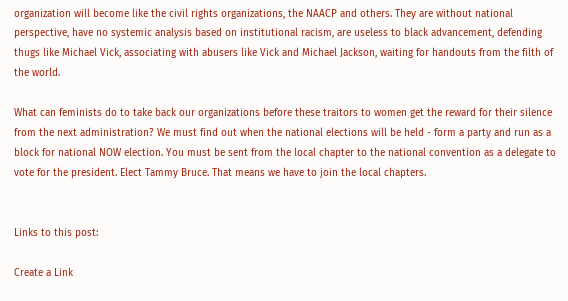organization will become like the civil rights organizations, the NAACP and others. They are without national perspective, have no systemic analysis based on institutional racism, are useless to black advancement, defending thugs like Michael Vick, associating with abusers like Vick and Michael Jackson, waiting for handouts from the filth of the world.

What can feminists do to take back our organizations before these traitors to women get the reward for their silence from the next administration? We must find out when the national elections will be held - form a party and run as a block for national NOW election. You must be sent from the local chapter to the national convention as a delegate to vote for the president. Elect Tammy Bruce. That means we have to join the local chapters.


Links to this post:

Create a Link